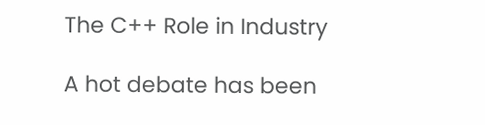The C++ Role in Industry

A hot debate has been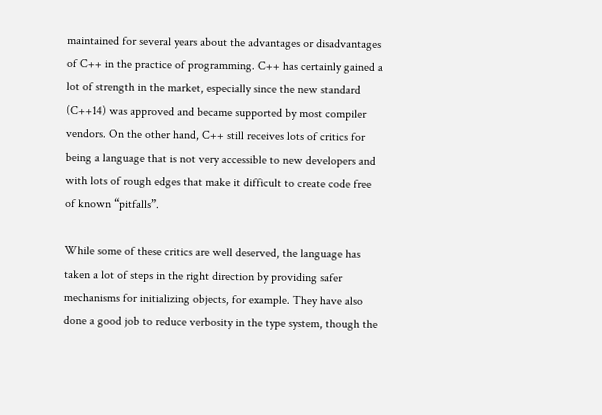maintained for several years about the advantages or disadvantages of C++ in the practice of programming. C++ has certainly gained a lot of strength in the market, especially since the new standard (C++14) was approved and became supported by most compiler vendors. On the other hand, C++ still receives lots of critics for being a language that is not very accessible to new developers and with lots of rough edges that make it difficult to create code free of known “pitfalls”.

While some of these critics are well deserved, the language has taken a lot of steps in the right direction by providing safer mechanisms for initializing objects, for example. They have also done a good job to reduce verbosity in the type system, though the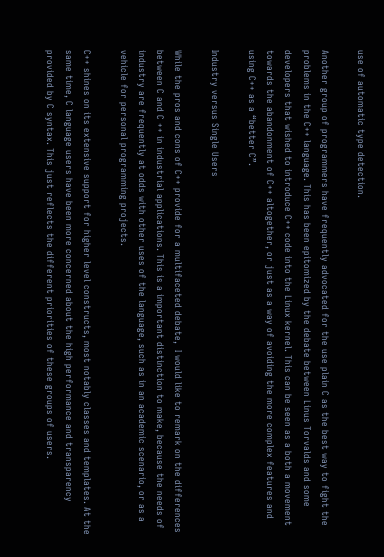use of automatic type detection.

Another group of programmers have frequently advocated for the use plain C as the best way to fight the problems in the C++ language. This has been epitomized by the debate between Linus Torvalds and some developers that wished to introduce C++ code into the Linux kernel. This can be seen as a both a movement towards the abandonment of C++ altogether, or just as a way of avoiding the more complex features and using C++ as a “better C”.

Industry versus Single Users

While the pros and cons of C++ provide for a multifaceted debate,  I would like to remark on the differences between C and C ++ in industrial applications. This is a important distinction to make, because the needs of industry are frequently at odds with other uses of the language, such as in an academic scenario, or as a vehicle for personal programming projects.

C++ shines on its extensive support for higher level constructs, most notably classes and templates. At the same time, C language users have been more concerned about the high performance and transparency provided by C syntax. This just reflects the different priorities of these groups of users.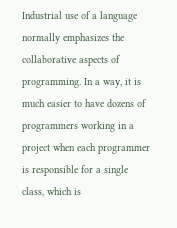Industrial use of a language normally emphasizes the collaborative aspects of programming. In a way, it is much easier to have dozens of programmers working in a project when each programmer is responsible for a single class, which is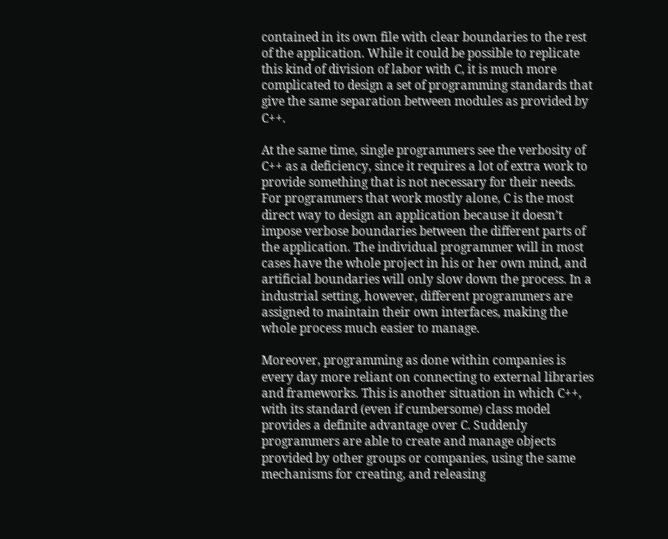contained in its own file with clear boundaries to the rest of the application. While it could be possible to replicate this kind of division of labor with C, it is much more complicated to design a set of programming standards that give the same separation between modules as provided by C++.

At the same time, single programmers see the verbosity of C++ as a deficiency, since it requires a lot of extra work to provide something that is not necessary for their needs. For programmers that work mostly alone, C is the most direct way to design an application because it doesn’t impose verbose boundaries between the different parts of the application. The individual programmer will in most cases have the whole project in his or her own mind, and artificial boundaries will only slow down the process. In a industrial setting, however, different programmers are assigned to maintain their own interfaces, making the whole process much easier to manage.

Moreover, programming as done within companies is every day more reliant on connecting to external libraries and frameworks. This is another situation in which C++, with its standard (even if cumbersome) class model provides a definite advantage over C. Suddenly programmers are able to create and manage objects provided by other groups or companies, using the same mechanisms for creating, and releasing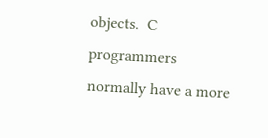objects.  C programmers normally have a more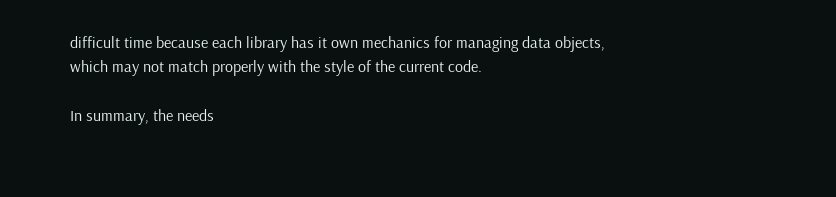difficult time because each library has it own mechanics for managing data objects, which may not match properly with the style of the current code.

In summary, the needs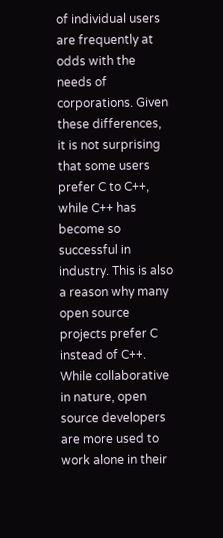of individual users are frequently at odds with the needs of corporations. Given these differences, it is not surprising that some users prefer C to C++, while C++ has become so successful in industry. This is also a reason why many open source projects prefer C instead of C++. While collaborative in nature, open source developers are more used to work alone in their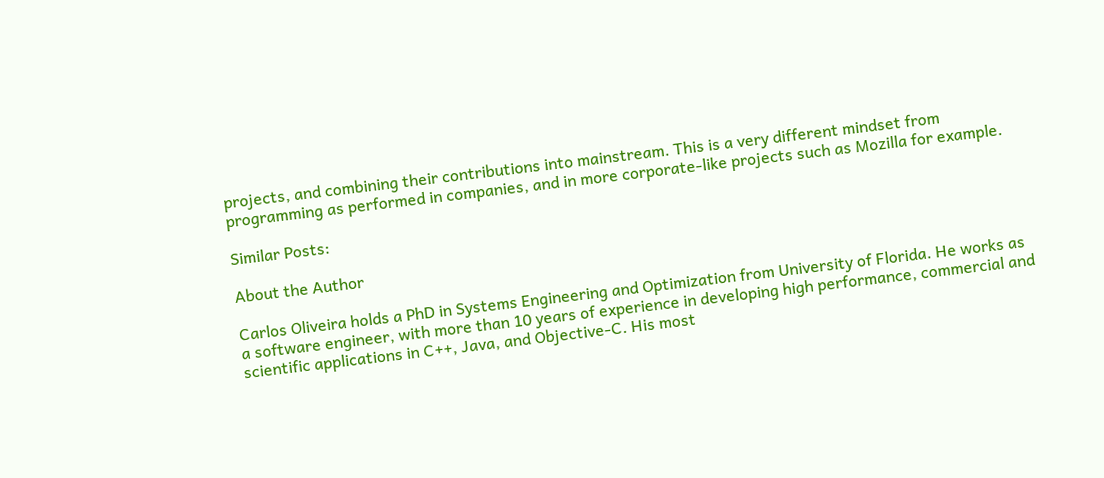projects, and combining their contributions into mainstream. This is a very different mindset from programming as performed in companies, and in more corporate-like projects such as Mozilla for example.

Similar Posts:

About the Author

Carlos Oliveira holds a PhD in Systems Engineering and Optimization from University of Florida. He works as a software engineer, with more than 10 years of experience in developing high performance, commercial and scientific applications in C++, Java, and Objective-C. His most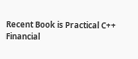Recent Book is Practical C++ Financial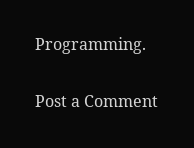Programming.

Post a Comment